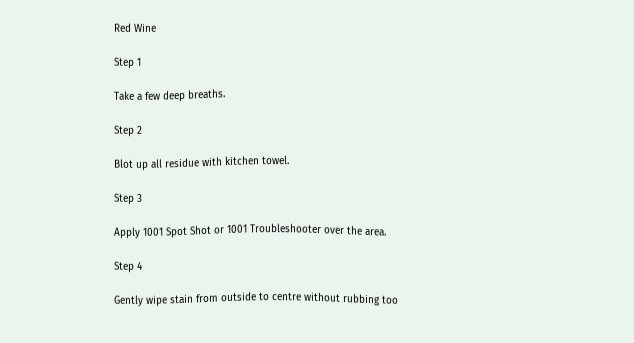Red Wine

Step 1

Take a few deep breaths.

Step 2

Blot up all residue with kitchen towel.

Step 3

Apply 1001 Spot Shot or 1001 Troubleshooter over the area.

Step 4

Gently wipe stain from outside to centre without rubbing too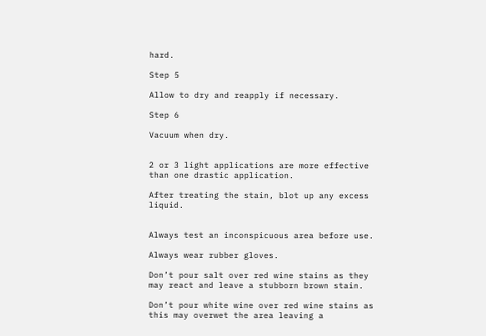hard.

Step 5

Allow to dry and reapply if necessary.

Step 6

Vacuum when dry.


2 or 3 light applications are more effective than one drastic application.

After treating the stain, blot up any excess liquid.


Always test an inconspicuous area before use.

Always wear rubber gloves.

Don’t pour salt over red wine stains as they may react and leave a stubborn brown stain.

Don’t pour white wine over red wine stains as this may overwet the area leaving a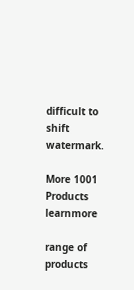difficult to shift watermark.

More 1001 Products learnmore

range of products